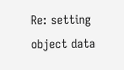Re: setting object data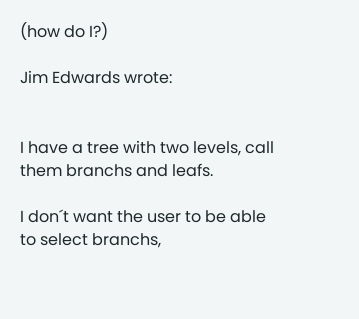(how do I?)

Jim Edwards wrote:


I have a tree with two levels, call them branchs and leafs.

I don´t want the user to be able to select branchs,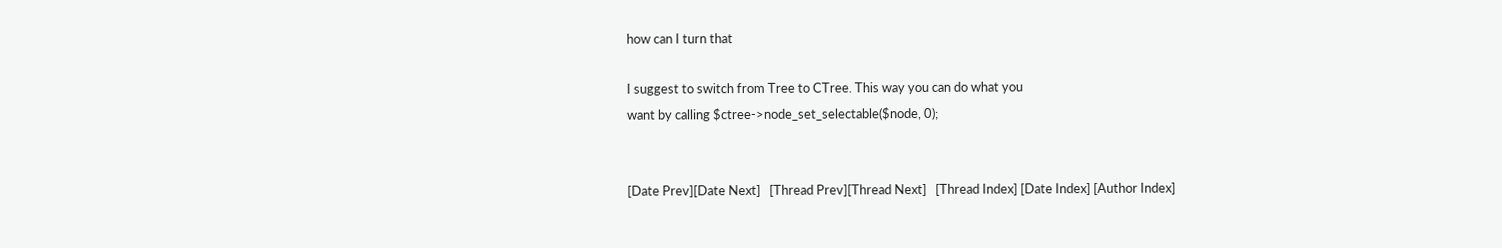how can I turn that

I suggest to switch from Tree to CTree. This way you can do what you
want by calling $ctree->node_set_selectable($node, 0);


[Date Prev][Date Next]   [Thread Prev][Thread Next]   [Thread Index] [Date Index] [Author Index]